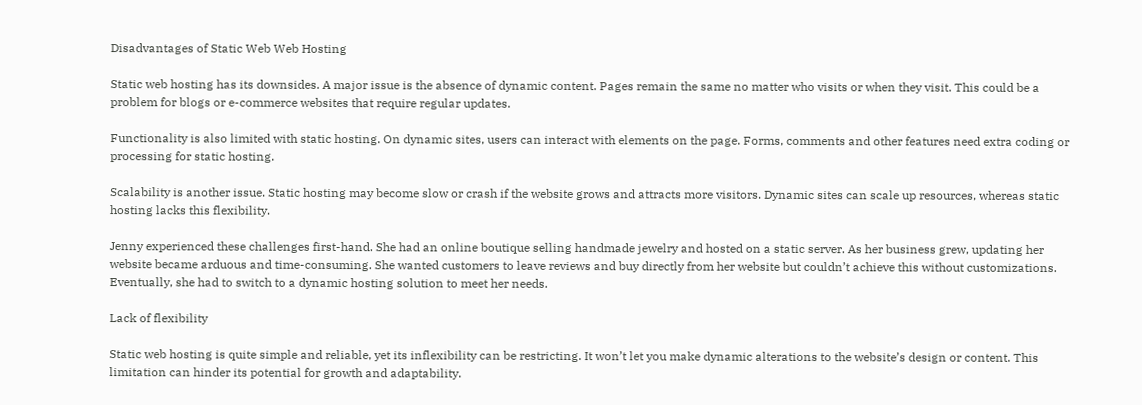Disadvantages of Static Web Web Hosting

Static web hosting has its downsides. A major issue is the absence of dynamic content. Pages remain the same no matter who visits or when they visit. This could be a problem for blogs or e-commerce websites that require regular updates.

Functionality is also limited with static hosting. On dynamic sites, users can interact with elements on the page. Forms, comments and other features need extra coding or processing for static hosting.

Scalability is another issue. Static hosting may become slow or crash if the website grows and attracts more visitors. Dynamic sites can scale up resources, whereas static hosting lacks this flexibility.

Jenny experienced these challenges first-hand. She had an online boutique selling handmade jewelry and hosted on a static server. As her business grew, updating her website became arduous and time-consuming. She wanted customers to leave reviews and buy directly from her website but couldn’t achieve this without customizations. Eventually, she had to switch to a dynamic hosting solution to meet her needs.

Lack of flexibility

Static web hosting is quite simple and reliable, yet its inflexibility can be restricting. It won’t let you make dynamic alterations to the website’s design or content. This limitation can hinder its potential for growth and adaptability.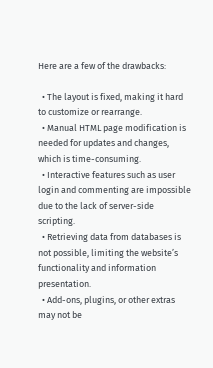Here are a few of the drawbacks:

  • The layout is fixed, making it hard to customize or rearrange.
  • Manual HTML page modification is needed for updates and changes, which is time-consuming.
  • Interactive features such as user login and commenting are impossible due to the lack of server-side scripting.
  • Retrieving data from databases is not possible, limiting the website’s functionality and information presentation.
  • Add-ons, plugins, or other extras may not be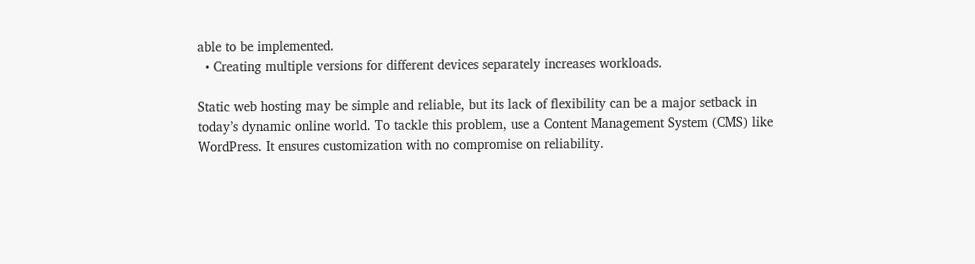able to be implemented.
  • Creating multiple versions for different devices separately increases workloads.

Static web hosting may be simple and reliable, but its lack of flexibility can be a major setback in today’s dynamic online world. To tackle this problem, use a Content Management System (CMS) like WordPress. It ensures customization with no compromise on reliability.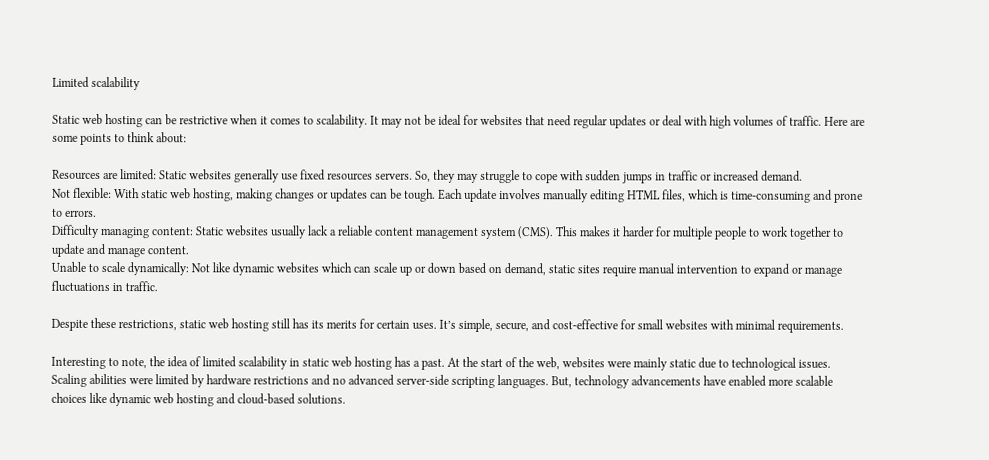Limited scalability

Static web hosting can be restrictive when it comes to scalability. It may not be ideal for websites that need regular updates or deal with high volumes of traffic. Here are some points to think about:

Resources are limited: Static websites generally use fixed resources servers. So, they may struggle to cope with sudden jumps in traffic or increased demand.
Not flexible: With static web hosting, making changes or updates can be tough. Each update involves manually editing HTML files, which is time-consuming and prone to errors.
Difficulty managing content: Static websites usually lack a reliable content management system (CMS). This makes it harder for multiple people to work together to update and manage content.
Unable to scale dynamically: Not like dynamic websites which can scale up or down based on demand, static sites require manual intervention to expand or manage fluctuations in traffic.

Despite these restrictions, static web hosting still has its merits for certain uses. It’s simple, secure, and cost-effective for small websites with minimal requirements.

Interesting to note, the idea of limited scalability in static web hosting has a past. At the start of the web, websites were mainly static due to technological issues. Scaling abilities were limited by hardware restrictions and no advanced server-side scripting languages. But, technology advancements have enabled more scalable choices like dynamic web hosting and cloud-based solutions.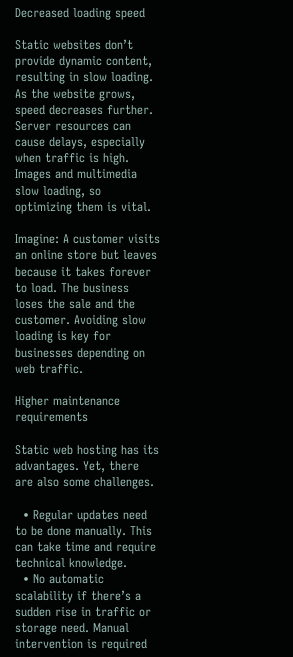Decreased loading speed

Static websites don’t provide dynamic content, resulting in slow loading. As the website grows, speed decreases further. Server resources can cause delays, especially when traffic is high. Images and multimedia slow loading, so optimizing them is vital.

Imagine: A customer visits an online store but leaves because it takes forever to load. The business loses the sale and the customer. Avoiding slow loading is key for businesses depending on web traffic.

Higher maintenance requirements

Static web hosting has its advantages. Yet, there are also some challenges.

  • Regular updates need to be done manually. This can take time and require technical knowledge.
  • No automatic scalability if there’s a sudden rise in traffic or storage need. Manual intervention is required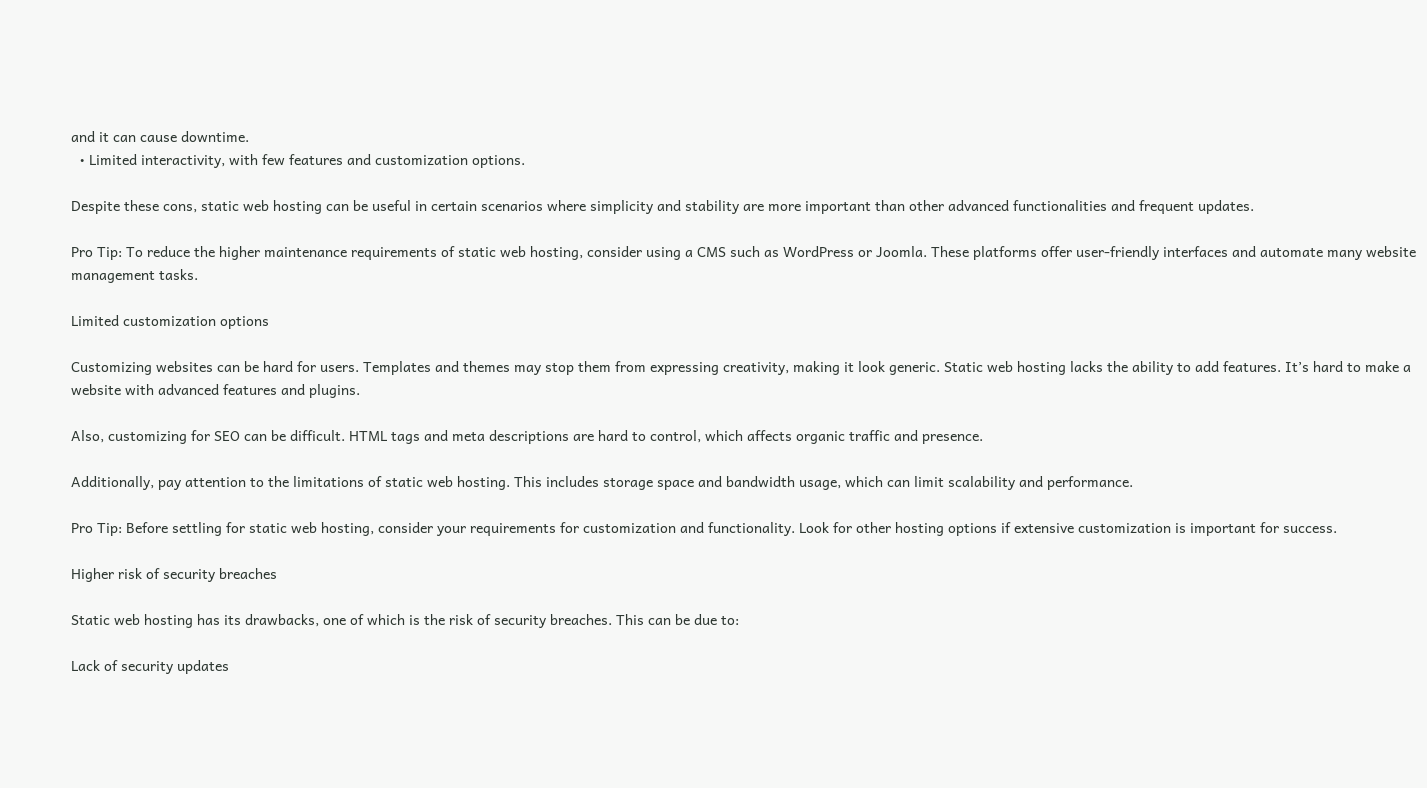and it can cause downtime.
  • Limited interactivity, with few features and customization options.

Despite these cons, static web hosting can be useful in certain scenarios where simplicity and stability are more important than other advanced functionalities and frequent updates.

Pro Tip: To reduce the higher maintenance requirements of static web hosting, consider using a CMS such as WordPress or Joomla. These platforms offer user-friendly interfaces and automate many website management tasks.

Limited customization options

Customizing websites can be hard for users. Templates and themes may stop them from expressing creativity, making it look generic. Static web hosting lacks the ability to add features. It’s hard to make a website with advanced features and plugins.

Also, customizing for SEO can be difficult. HTML tags and meta descriptions are hard to control, which affects organic traffic and presence.

Additionally, pay attention to the limitations of static web hosting. This includes storage space and bandwidth usage, which can limit scalability and performance.

Pro Tip: Before settling for static web hosting, consider your requirements for customization and functionality. Look for other hosting options if extensive customization is important for success.

Higher risk of security breaches

Static web hosting has its drawbacks, one of which is the risk of security breaches. This can be due to:

Lack of security updates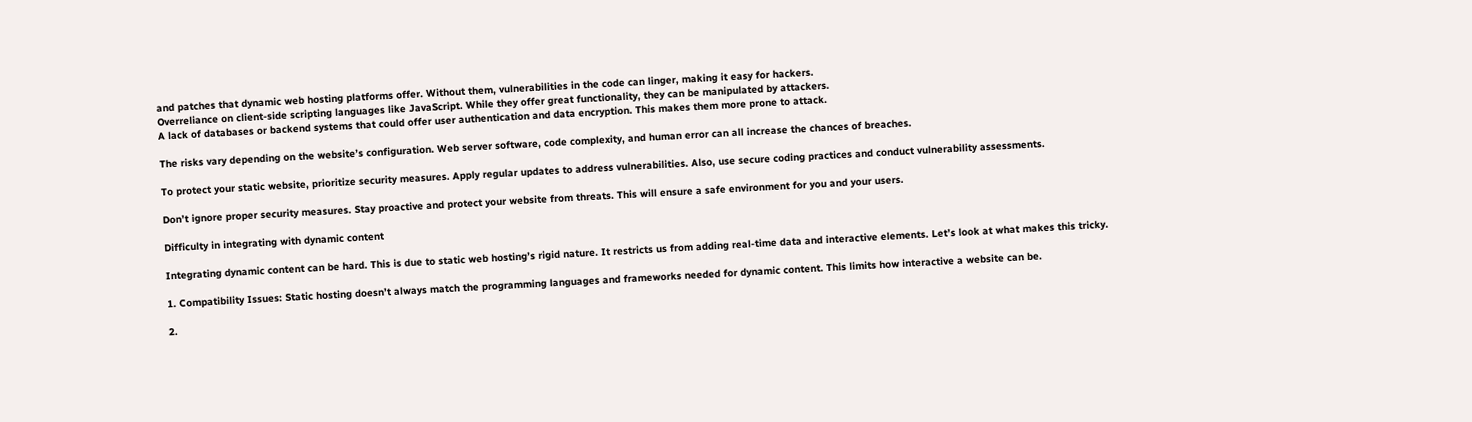and patches that dynamic web hosting platforms offer. Without them, vulnerabilities in the code can linger, making it easy for hackers.
Overreliance on client-side scripting languages like JavaScript. While they offer great functionality, they can be manipulated by attackers.
A lack of databases or backend systems that could offer user authentication and data encryption. This makes them more prone to attack.

The risks vary depending on the website’s configuration. Web server software, code complexity, and human error can all increase the chances of breaches.

To protect your static website, prioritize security measures. Apply regular updates to address vulnerabilities. Also, use secure coding practices and conduct vulnerability assessments.

Don’t ignore proper security measures. Stay proactive and protect your website from threats. This will ensure a safe environment for you and your users.

Difficulty in integrating with dynamic content

Integrating dynamic content can be hard. This is due to static web hosting’s rigid nature. It restricts us from adding real-time data and interactive elements. Let’s look at what makes this tricky.

1. Compatibility Issues: Static hosting doesn’t always match the programming languages and frameworks needed for dynamic content. This limits how interactive a website can be.

2.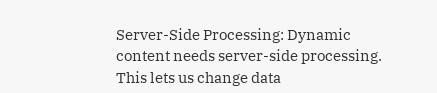Server-Side Processing: Dynamic content needs server-side processing. This lets us change data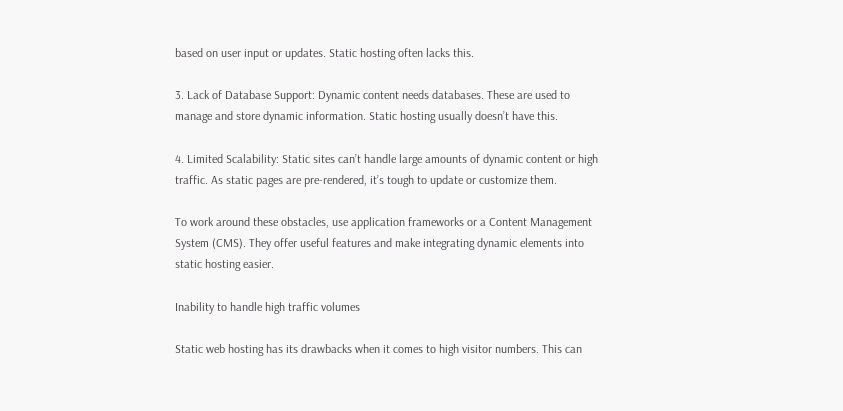based on user input or updates. Static hosting often lacks this.

3. Lack of Database Support: Dynamic content needs databases. These are used to manage and store dynamic information. Static hosting usually doesn’t have this.

4. Limited Scalability: Static sites can’t handle large amounts of dynamic content or high traffic. As static pages are pre-rendered, it’s tough to update or customize them.

To work around these obstacles, use application frameworks or a Content Management System (CMS). They offer useful features and make integrating dynamic elements into static hosting easier.

Inability to handle high traffic volumes

Static web hosting has its drawbacks when it comes to high visitor numbers. This can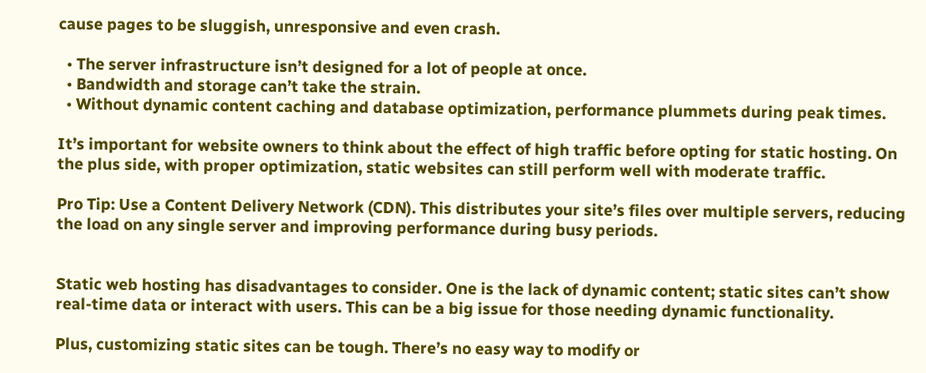cause pages to be sluggish, unresponsive and even crash.

  • The server infrastructure isn’t designed for a lot of people at once.
  • Bandwidth and storage can’t take the strain.
  • Without dynamic content caching and database optimization, performance plummets during peak times.

It’s important for website owners to think about the effect of high traffic before opting for static hosting. On the plus side, with proper optimization, static websites can still perform well with moderate traffic.

Pro Tip: Use a Content Delivery Network (CDN). This distributes your site’s files over multiple servers, reducing the load on any single server and improving performance during busy periods.


Static web hosting has disadvantages to consider. One is the lack of dynamic content; static sites can’t show real-time data or interact with users. This can be a big issue for those needing dynamic functionality.

Plus, customizing static sites can be tough. There’s no easy way to modify or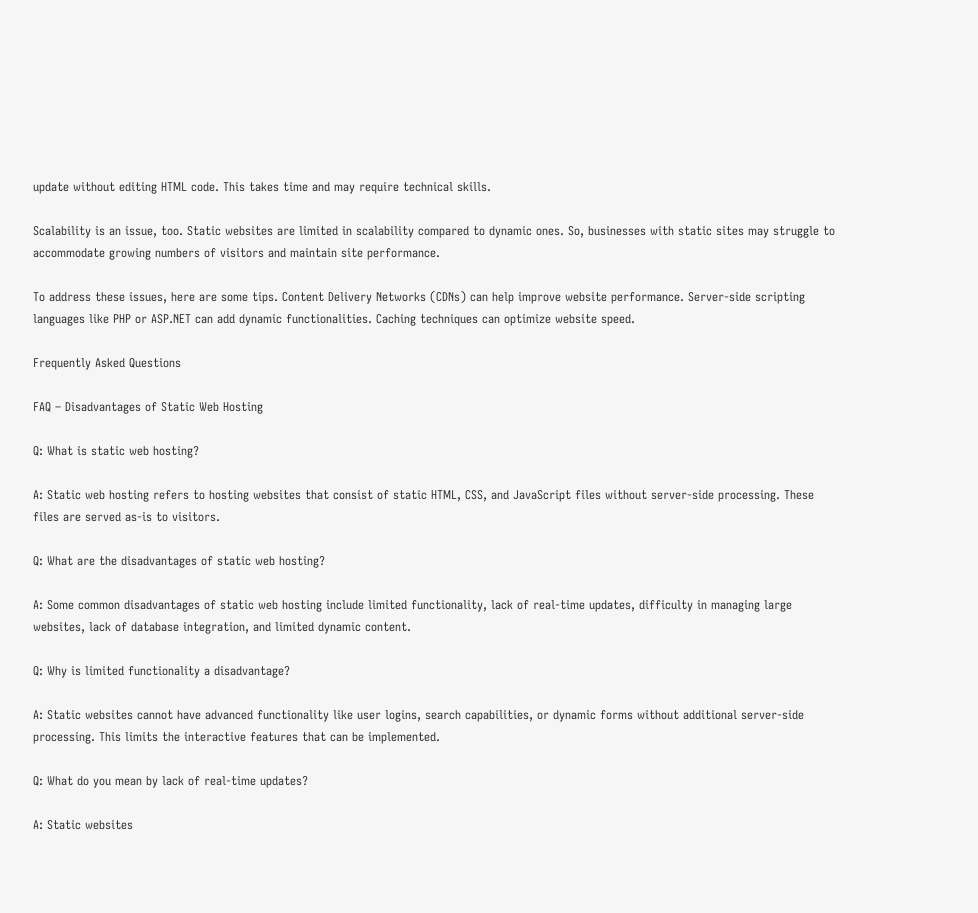update without editing HTML code. This takes time and may require technical skills.

Scalability is an issue, too. Static websites are limited in scalability compared to dynamic ones. So, businesses with static sites may struggle to accommodate growing numbers of visitors and maintain site performance.

To address these issues, here are some tips. Content Delivery Networks (CDNs) can help improve website performance. Server-side scripting languages like PHP or ASP.NET can add dynamic functionalities. Caching techniques can optimize website speed.

Frequently Asked Questions

FAQ – Disadvantages of Static Web Hosting

Q: What is static web hosting?

A: Static web hosting refers to hosting websites that consist of static HTML, CSS, and JavaScript files without server-side processing. These files are served as-is to visitors.

Q: What are the disadvantages of static web hosting?

A: Some common disadvantages of static web hosting include limited functionality, lack of real-time updates, difficulty in managing large websites, lack of database integration, and limited dynamic content.

Q: Why is limited functionality a disadvantage?

A: Static websites cannot have advanced functionality like user logins, search capabilities, or dynamic forms without additional server-side processing. This limits the interactive features that can be implemented.

Q: What do you mean by lack of real-time updates?

A: Static websites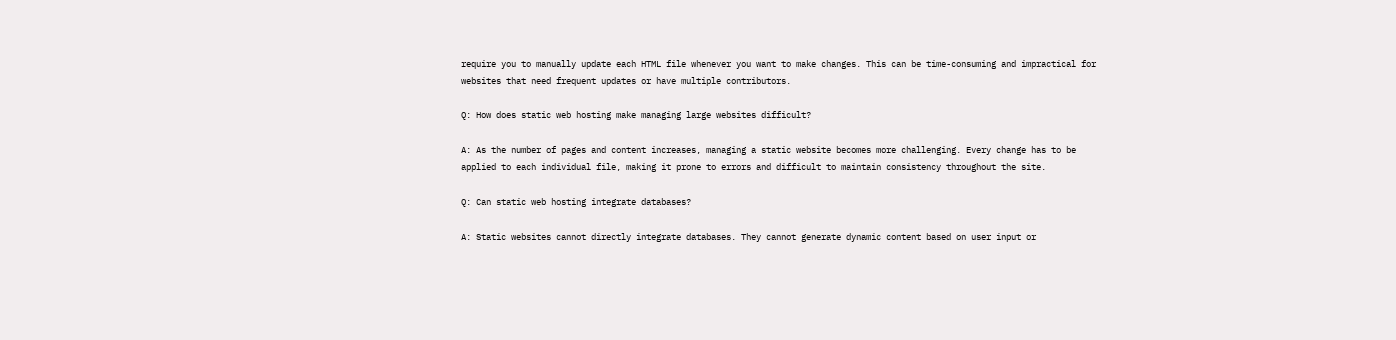require you to manually update each HTML file whenever you want to make changes. This can be time-consuming and impractical for websites that need frequent updates or have multiple contributors.

Q: How does static web hosting make managing large websites difficult?

A: As the number of pages and content increases, managing a static website becomes more challenging. Every change has to be applied to each individual file, making it prone to errors and difficult to maintain consistency throughout the site.

Q: Can static web hosting integrate databases?

A: Static websites cannot directly integrate databases. They cannot generate dynamic content based on user input or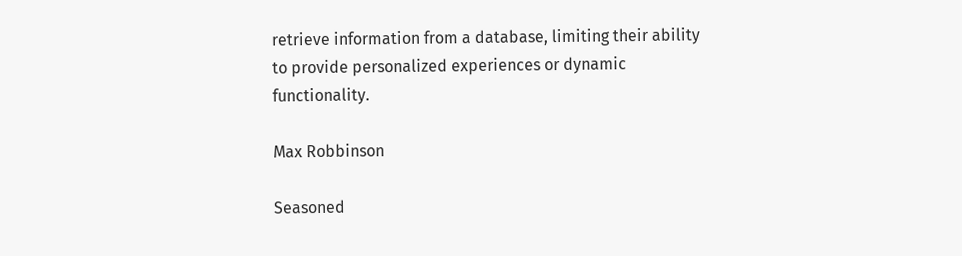retrieve information from a database, limiting their ability to provide personalized experiences or dynamic functionality.

Max Robbinson

Seasoned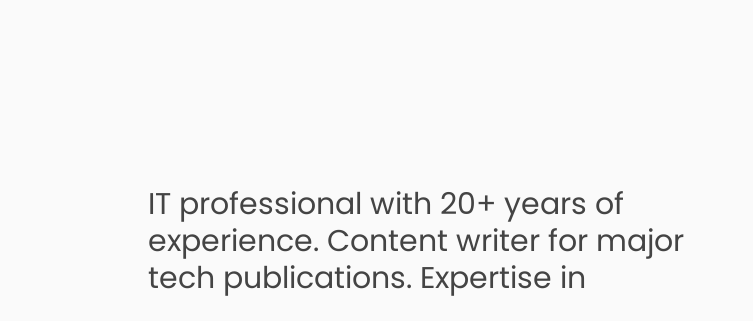IT professional with 20+ years of experience. Content writer for major tech publications. Expertise in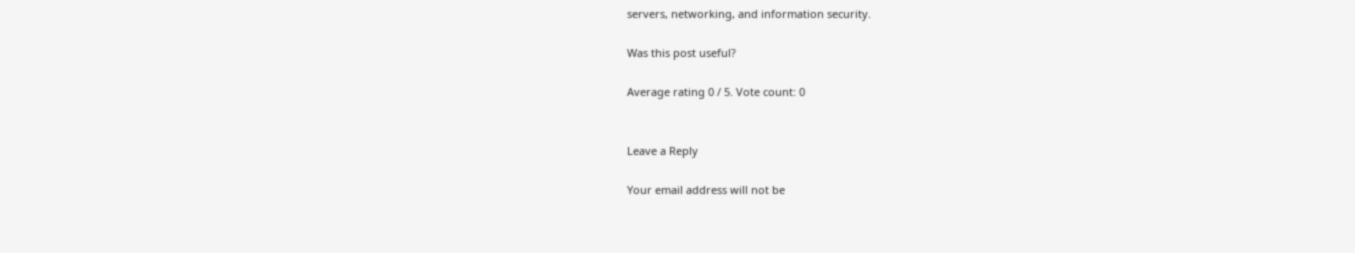servers, networking, and information security.

Was this post useful?

Average rating 0 / 5. Vote count: 0


Leave a Reply

Your email address will not be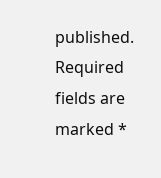published. Required fields are marked *